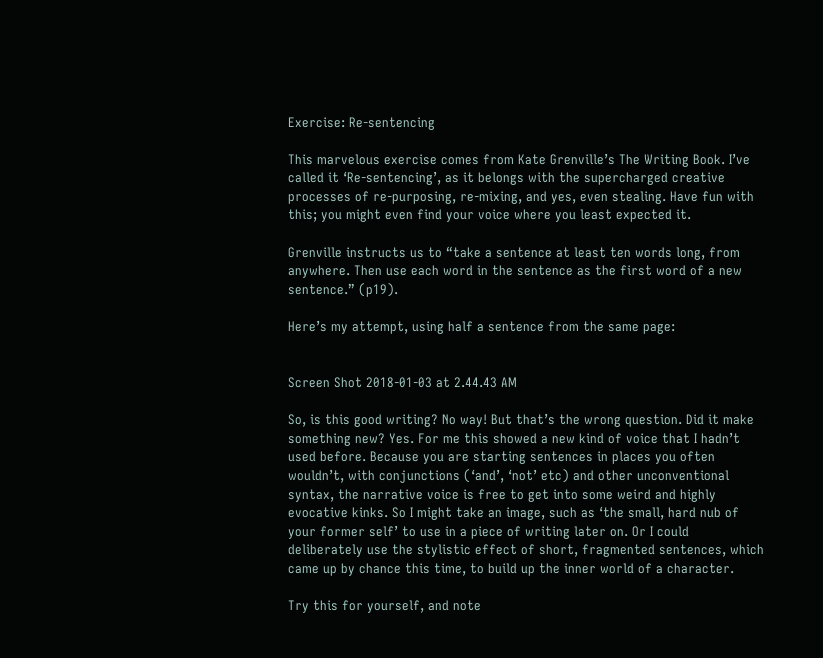Exercise: Re-sentencing

This marvelous exercise comes from Kate Grenville’s The Writing Book. I’ve called it ‘Re-sentencing’, as it belongs with the supercharged creative processes of re-purposing, re-mixing, and yes, even stealing. Have fun with this; you might even find your voice where you least expected it.

Grenville instructs us to “take a sentence at least ten words long, from anywhere. Then use each word in the sentence as the first word of a new sentence.” (p19).

Here’s my attempt, using half a sentence from the same page:


Screen Shot 2018-01-03 at 2.44.43 AM

So, is this good writing? No way! But that’s the wrong question. Did it make something new? Yes. For me this showed a new kind of voice that I hadn’t used before. Because you are starting sentences in places you often wouldn’t, with conjunctions (‘and’, ‘not’ etc) and other unconventional syntax, the narrative voice is free to get into some weird and highly evocative kinks. So I might take an image, such as ‘the small, hard nub of your former self’ to use in a piece of writing later on. Or I could deliberately use the stylistic effect of short, fragmented sentences, which came up by chance this time, to build up the inner world of a character.

Try this for yourself, and note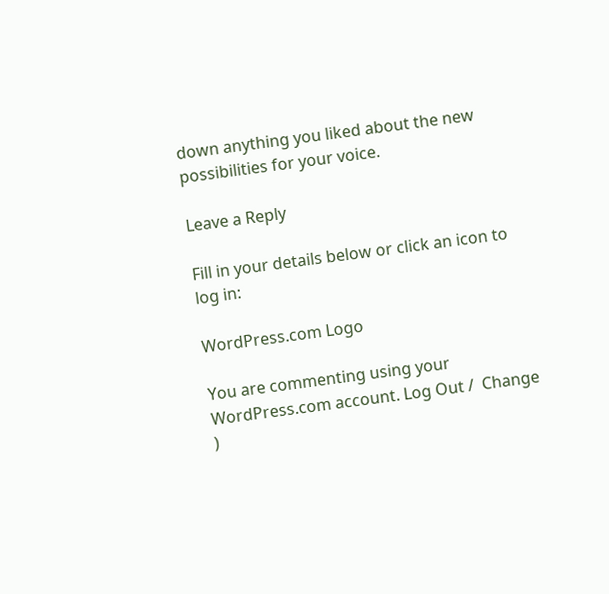down anything you liked about the new possibilities for your voice.

Leave a Reply

Fill in your details below or click an icon to log in:

WordPress.com Logo

You are commenting using your WordPress.com account. Log Out /  Change )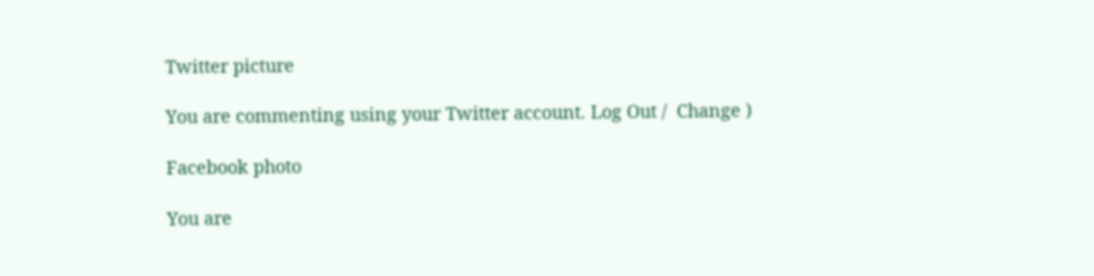Twitter picture

You are commenting using your Twitter account. Log Out /  Change )

Facebook photo

You are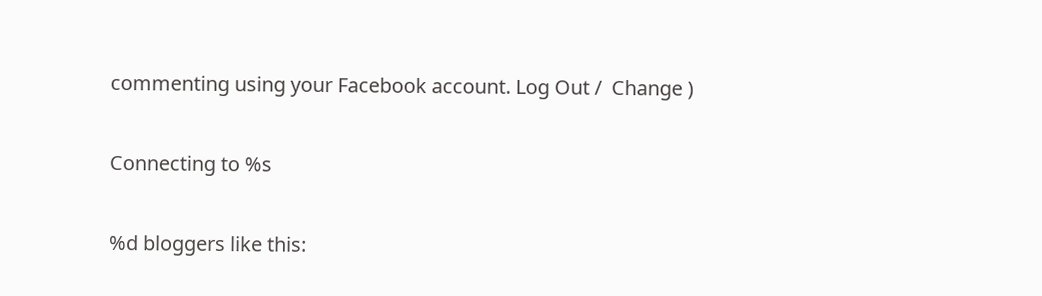commenting using your Facebook account. Log Out /  Change )

Connecting to %s

%d bloggers like this: